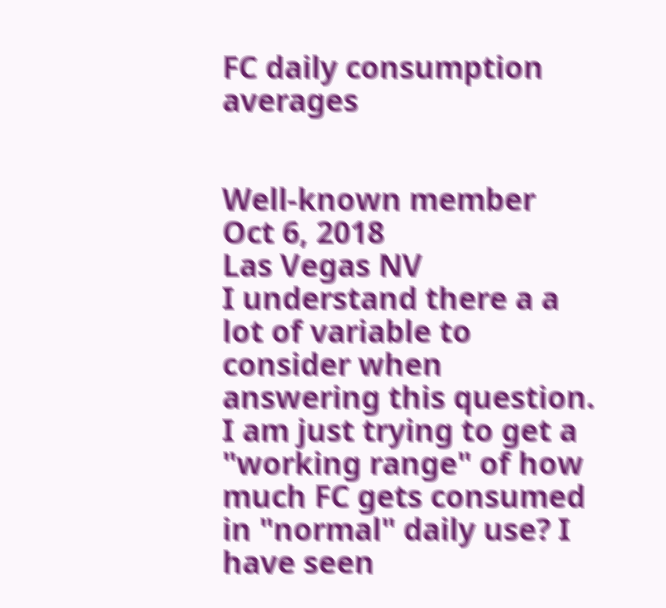FC daily consumption averages


Well-known member
Oct 6, 2018
Las Vegas NV
I understand there a a lot of variable to consider when answering this question. I am just trying to get a "working range" of how much FC gets consumed in "normal" daily use? I have seen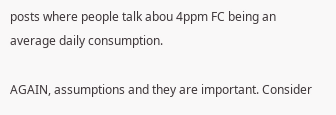posts where people talk abou 4ppm FC being an average daily consumption.

AGAIN, assumptions and they are important. Consider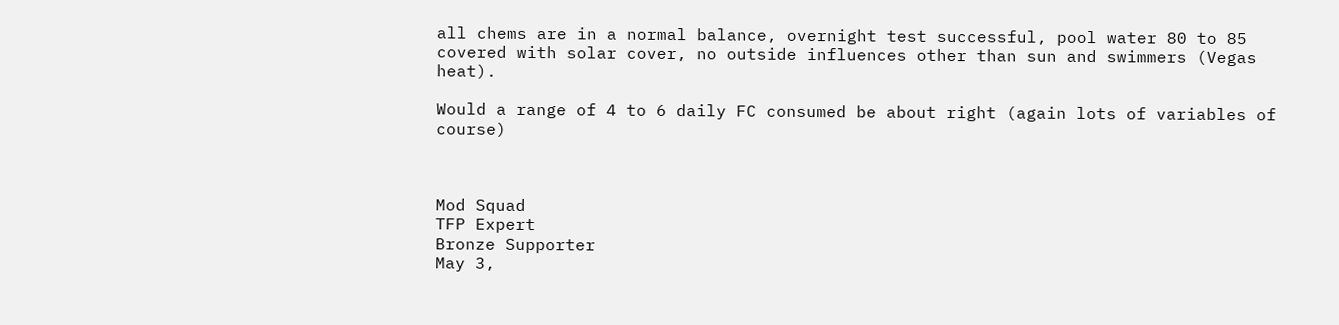all chems are in a normal balance, overnight test successful, pool water 80 to 85 covered with solar cover, no outside influences other than sun and swimmers (Vegas heat).

Would a range of 4 to 6 daily FC consumed be about right (again lots of variables of course)



Mod Squad
TFP Expert
Bronze Supporter
May 3,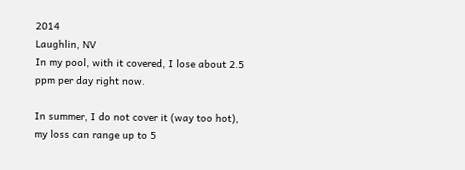2014
Laughlin, NV
In my pool, with it covered, I lose about 2.5 ppm per day right now.

In summer, I do not cover it (way too hot), my loss can range up to 5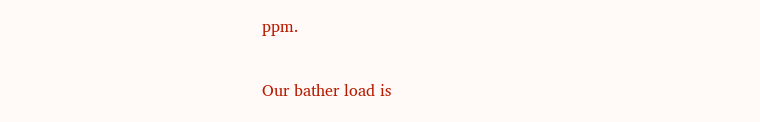ppm.

Our bather load is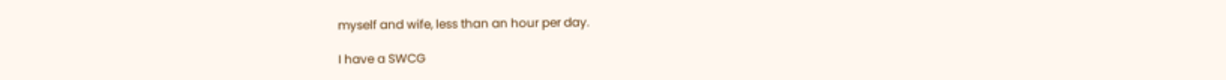myself and wife, less than an hour per day.

I have a SWCG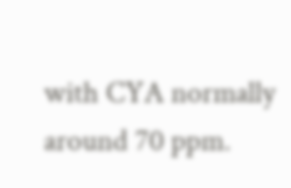with CYA normally around 70 ppm.